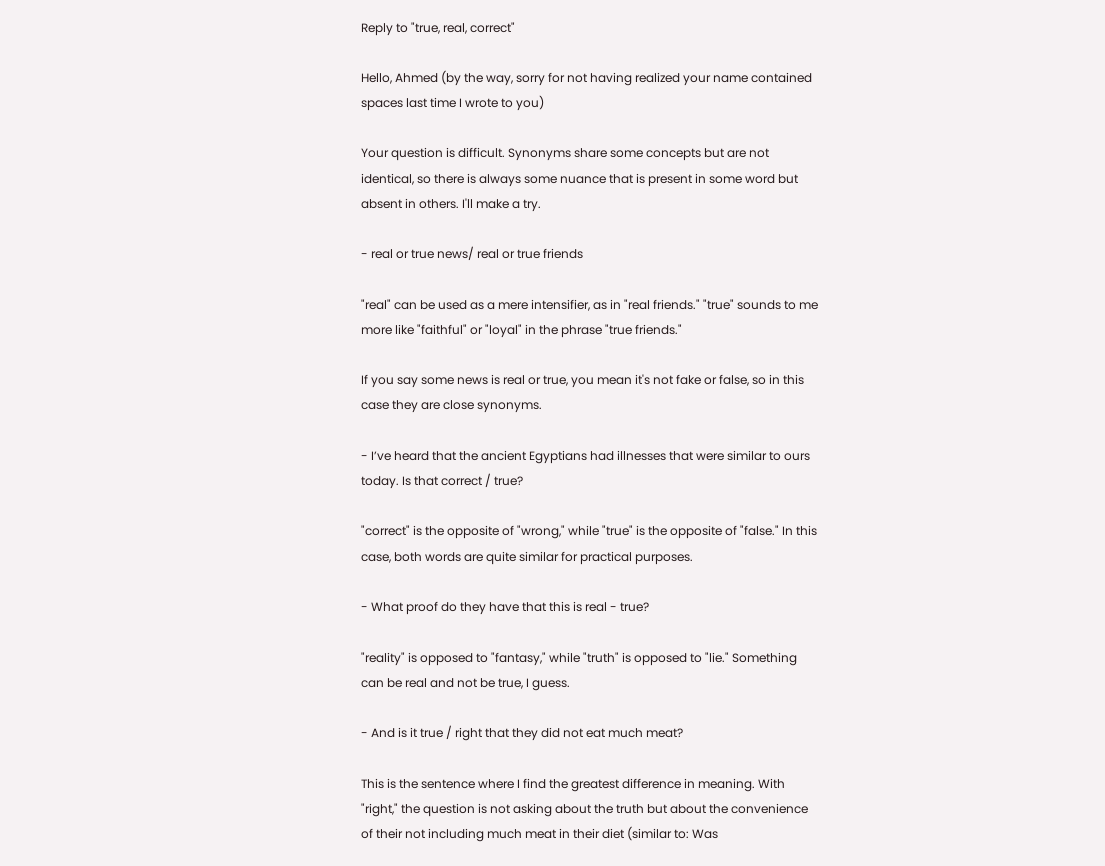Reply to "true, real, correct"

Hello, Ahmed (by the way, sorry for not having realized your name contained spaces last time I wrote to you)

Your question is difficult. Synonyms share some concepts but are not identical, so there is always some nuance that is present in some word but absent in others. I'll make a try.

- real or true news/ real or true friends

"real" can be used as a mere intensifier, as in "real friends." "true" sounds to me more like "faithful" or "loyal" in the phrase "true friends."

If you say some news is real or true, you mean it's not fake or false, so in this case they are close synonyms.

- I’ve heard that the ancient Egyptians had illnesses that were similar to ours today. Is that correct / true?

"correct" is the opposite of "wrong," while "true" is the opposite of "false." In this case, both words are quite similar for practical purposes.

- What proof do they have that this is real - true?

"reality" is opposed to "fantasy," while "truth" is opposed to "lie." Something can be real and not be true, I guess.

- And is it true / right that they did not eat much meat?

This is the sentence where I find the greatest difference in meaning. With "right," the question is not asking about the truth but about the convenience of their not including much meat in their diet (similar to: Was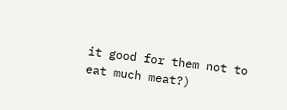it good for them not to eat much meat?)